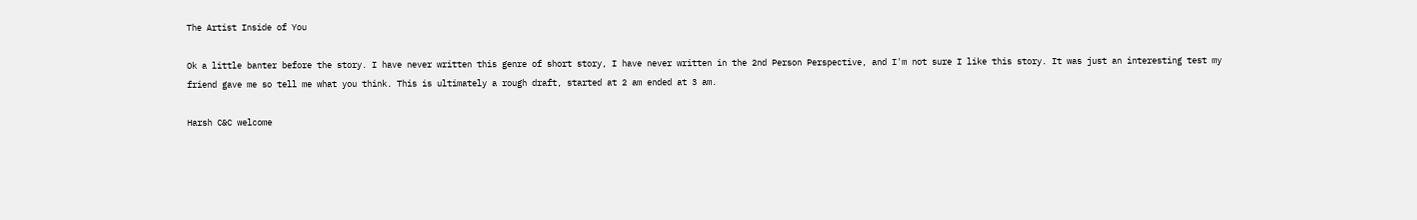The Artist Inside of You

Ok a little banter before the story. I have never written this genre of short story, I have never written in the 2nd Person Perspective, and I'm not sure I like this story. It was just an interesting test my friend gave me so tell me what you think. This is ultimately a rough draft, started at 2 am ended at 3 am.

Harsh C&C welcome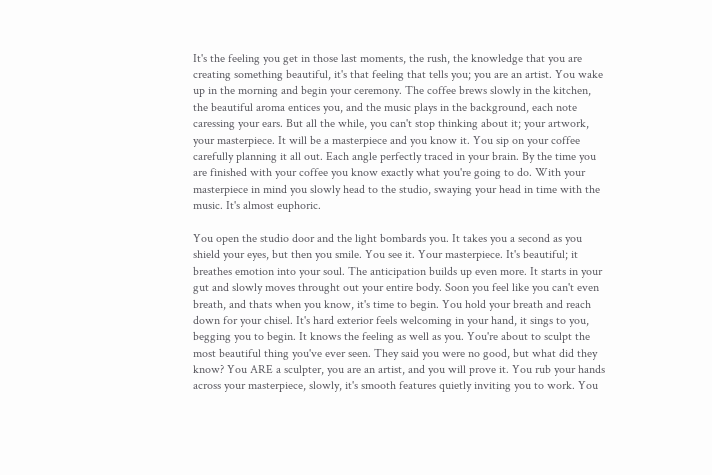It's the feeling you get in those last moments, the rush, the knowledge that you are creating something beautiful, it's that feeling that tells you; you are an artist. You wake up in the morning and begin your ceremony. The coffee brews slowly in the kitchen, the beautiful aroma entices you, and the music plays in the background, each note caressing your ears. But all the while, you can't stop thinking about it; your artwork, your masterpiece. It will be a masterpiece and you know it. You sip on your coffee carefully planning it all out. Each angle perfectly traced in your brain. By the time you are finished with your coffee you know exactly what you're going to do. With your masterpiece in mind you slowly head to the studio, swaying your head in time with the music. It's almost euphoric.

You open the studio door and the light bombards you. It takes you a second as you shield your eyes, but then you smile. You see it. Your masterpiece. It's beautiful; it breathes emotion into your soul. The anticipation builds up even more. It starts in your gut and slowly moves throught out your entire body. Soon you feel like you can't even breath, and thats when you know, it's time to begin. You hold your breath and reach down for your chisel. It's hard exterior feels welcoming in your hand, it sings to you, begging you to begin. It knows the feeling as well as you. You're about to sculpt the most beautiful thing you've ever seen. They said you were no good, but what did they know? You ARE a sculpter, you are an artist, and you will prove it. You rub your hands across your masterpiece, slowly, it's smooth features quietly inviting you to work. You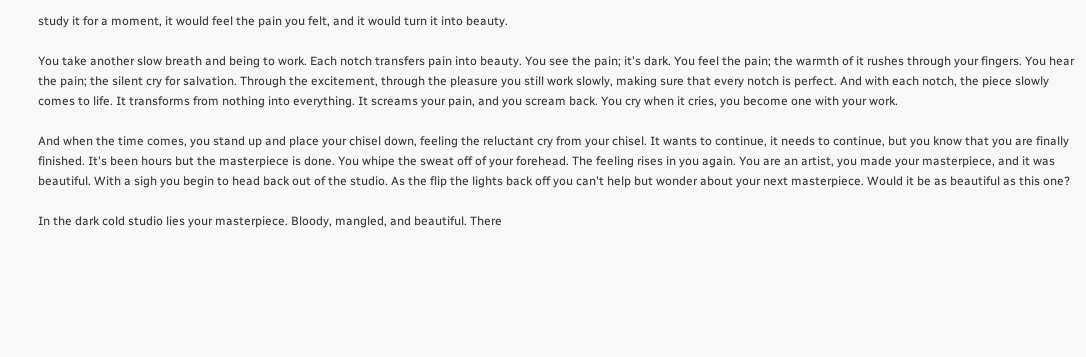study it for a moment, it would feel the pain you felt, and it would turn it into beauty.

You take another slow breath and being to work. Each notch transfers pain into beauty. You see the pain; it's dark. You feel the pain; the warmth of it rushes through your fingers. You hear the pain; the silent cry for salvation. Through the excitement, through the pleasure you still work slowly, making sure that every notch is perfect. And with each notch, the piece slowly comes to life. It transforms from nothing into everything. It screams your pain, and you scream back. You cry when it cries, you become one with your work.

And when the time comes, you stand up and place your chisel down, feeling the reluctant cry from your chisel. It wants to continue, it needs to continue, but you know that you are finally finished. It's been hours but the masterpiece is done. You whipe the sweat off of your forehead. The feeling rises in you again. You are an artist, you made your masterpiece, and it was beautiful. With a sigh you begin to head back out of the studio. As the flip the lights back off you can't help but wonder about your next masterpiece. Would it be as beautiful as this one?

In the dark cold studio lies your masterpiece. Bloody, mangled, and beautiful. There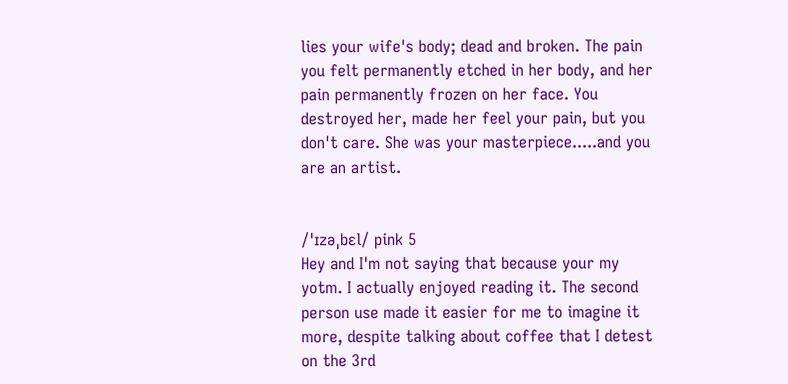lies your wife's body; dead and broken. The pain you felt permanently etched in her body, and her pain permanently frozen on her face. You destroyed her, made her feel your pain, but you don't care. She was your masterpiece.....and you are an artist.


/ˈɪzəˌbɛl/ pink 5
Hey and I'm not saying that because your my yotm. I actually enjoyed reading it. The second person use made it easier for me to imagine it more, despite talking about coffee that I detest on the 3rd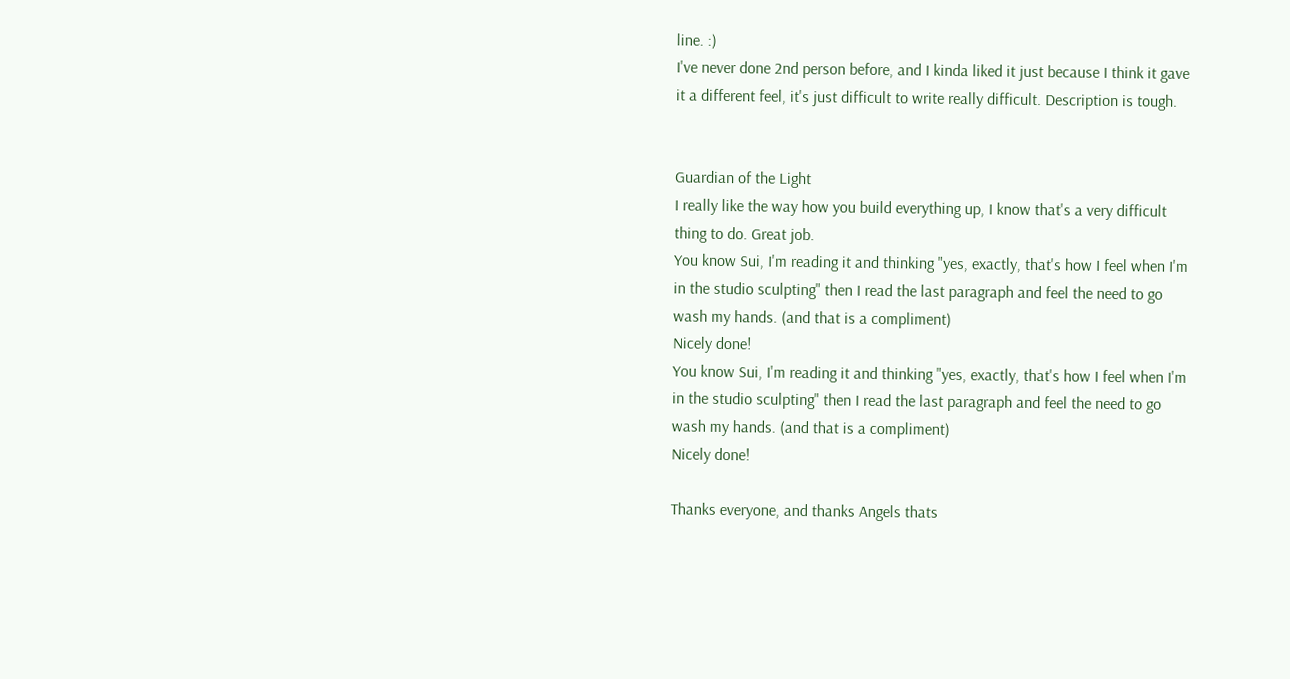line. :)
I've never done 2nd person before, and I kinda liked it just because I think it gave it a different feel, it's just difficult to write really difficult. Description is tough.


Guardian of the Light
I really like the way how you build everything up, I know that's a very difficult thing to do. Great job.
You know Sui, I'm reading it and thinking "yes, exactly, that's how I feel when I'm in the studio sculpting" then I read the last paragraph and feel the need to go wash my hands. (and that is a compliment)
Nicely done!
You know Sui, I'm reading it and thinking "yes, exactly, that's how I feel when I'm in the studio sculpting" then I read the last paragraph and feel the need to go wash my hands. (and that is a compliment)
Nicely done!

Thanks everyone, and thanks Angels thats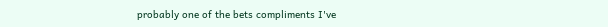probably one of the bets compliments I've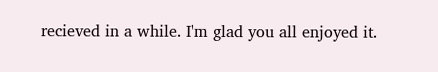recieved in a while. I'm glad you all enjoyed it.